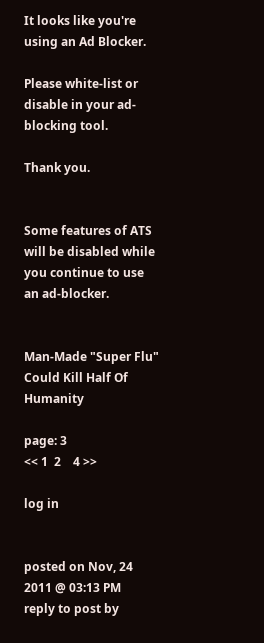It looks like you're using an Ad Blocker.

Please white-list or disable in your ad-blocking tool.

Thank you.


Some features of ATS will be disabled while you continue to use an ad-blocker.


Man-Made "Super Flu" Could Kill Half Of Humanity

page: 3
<< 1  2    4 >>

log in


posted on Nov, 24 2011 @ 03:13 PM
reply to post by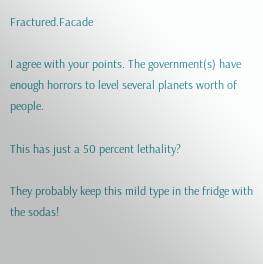Fractured.Facade

I agree with your points. The government(s) have enough horrors to level several planets worth of people.

This has just a 50 percent lethality?

They probably keep this mild type in the fridge with the sodas!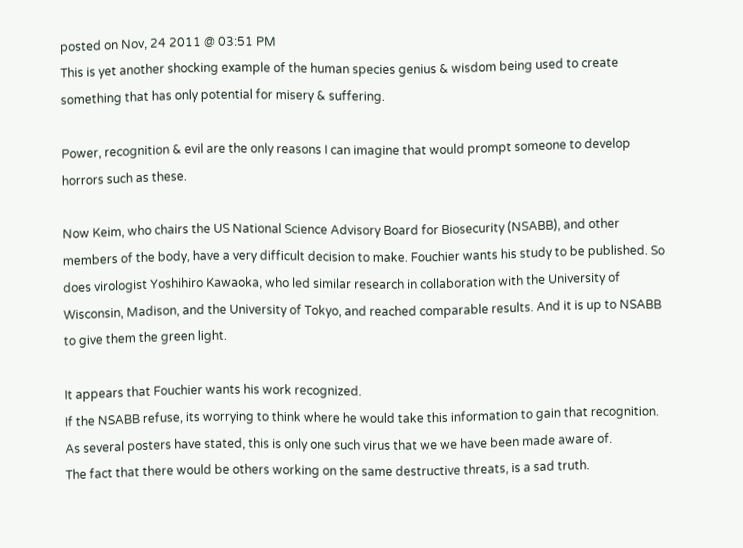posted on Nov, 24 2011 @ 03:51 PM
This is yet another shocking example of the human species genius & wisdom being used to create something that has only potential for misery & suffering.

Power, recognition & evil are the only reasons I can imagine that would prompt someone to develop horrors such as these.

Now Keim, who chairs the US National Science Advisory Board for Biosecurity (NSABB), and other members of the body, have a very difficult decision to make. Fouchier wants his study to be published. So does virologist Yoshihiro Kawaoka, who led similar research in collaboration with the University of Wisconsin, Madison, and the University of Tokyo, and reached comparable results. And it is up to NSABB to give them the green light.

It appears that Fouchier wants his work recognized.
If the NSABB refuse, its worrying to think where he would take this information to gain that recognition.
As several posters have stated, this is only one such virus that we we have been made aware of.
The fact that there would be others working on the same destructive threats, is a sad truth.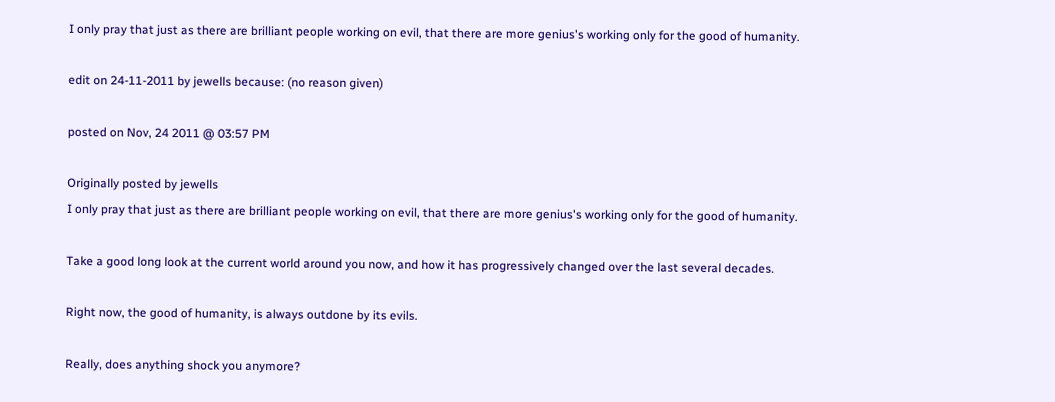I only pray that just as there are brilliant people working on evil, that there are more genius's working only for the good of humanity.

edit on 24-11-2011 by jewells because: (no reason given)

posted on Nov, 24 2011 @ 03:57 PM

Originally posted by jewells
I only pray that just as there are brilliant people working on evil, that there are more genius's working only for the good of humanity.

Take a good long look at the current world around you now, and how it has progressively changed over the last several decades.

Right now, the good of humanity, is always outdone by its evils.

Really, does anything shock you anymore?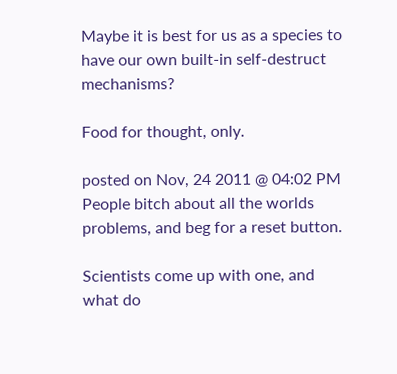Maybe it is best for us as a species to have our own built-in self-destruct mechanisms?

Food for thought, only.

posted on Nov, 24 2011 @ 04:02 PM
People bitch about all the worlds problems, and beg for a reset button.

Scientists come up with one, and what do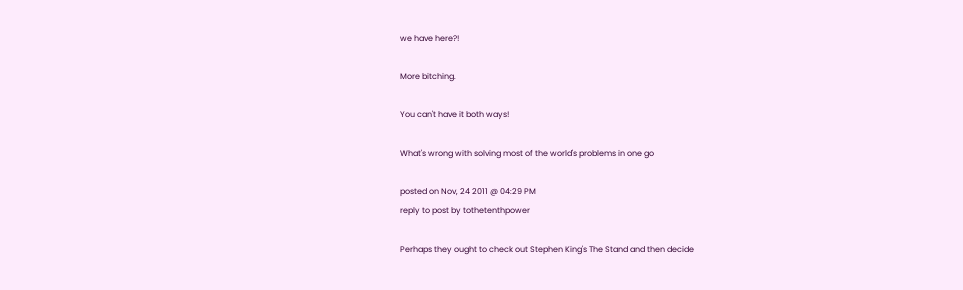we have here?!

More bitching.

You can't have it both ways!

What's wrong with solving most of the world's problems in one go

posted on Nov, 24 2011 @ 04:29 PM
reply to post by tothetenthpower

Perhaps they ought to check out Stephen King's The Stand and then decide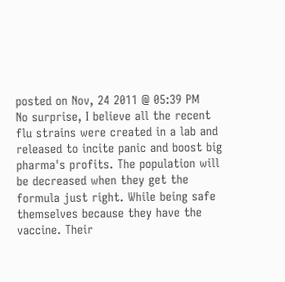posted on Nov, 24 2011 @ 05:39 PM
No surprise, I believe all the recent flu strains were created in a lab and released to incite panic and boost big pharma's profits. The population will be decreased when they get the formula just right. While being safe themselves because they have the vaccine. Their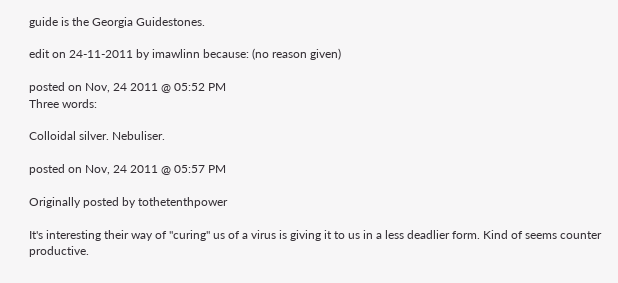guide is the Georgia Guidestones.

edit on 24-11-2011 by imawlinn because: (no reason given)

posted on Nov, 24 2011 @ 05:52 PM
Three words:

Colloidal silver. Nebuliser.

posted on Nov, 24 2011 @ 05:57 PM

Originally posted by tothetenthpower

It's interesting their way of "curing" us of a virus is giving it to us in a less deadlier form. Kind of seems counter productive.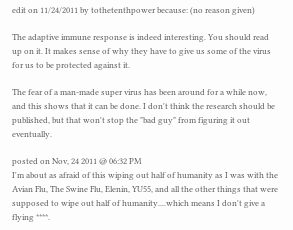edit on 11/24/2011 by tothetenthpower because: (no reason given)

The adaptive immune response is indeed interesting. You should read up on it. It makes sense of why they have to give us some of the virus for us to be protected against it.

The fear of a man-made super virus has been around for a while now, and this shows that it can be done. I don't think the research should be published, but that won't stop the "bad guy" from figuring it out eventually.

posted on Nov, 24 2011 @ 06:32 PM
I'm about as afraid of this wiping out half of humanity as I was with the Avian Flu, The Swine Flu, Elenin, YU55, and all the other things that were supposed to wipe out half of humanity....which means I don't give a flying ****.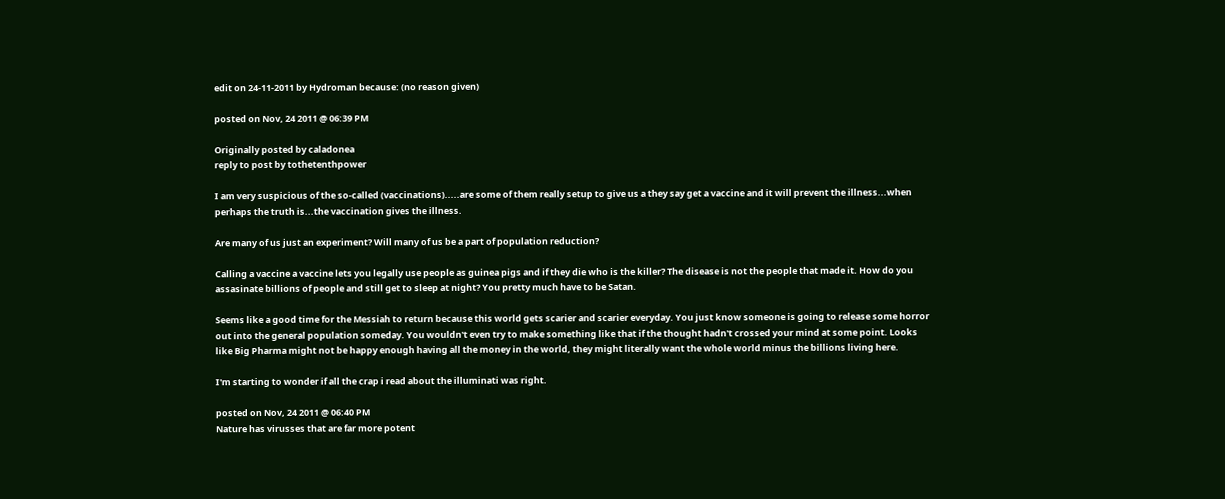edit on 24-11-2011 by Hydroman because: (no reason given)

posted on Nov, 24 2011 @ 06:39 PM

Originally posted by caladonea
reply to post by tothetenthpower

I am very suspicious of the so-called (vaccinations).....are some of them really setup to give us a they say get a vaccine and it will prevent the illness...when perhaps the truth is...the vaccination gives the illness.

Are many of us just an experiment? Will many of us be a part of population reduction?

Calling a vaccine a vaccine lets you legally use people as guinea pigs and if they die who is the killer? The disease is not the people that made it. How do you assasinate billions of people and still get to sleep at night? You pretty much have to be Satan.

Seems like a good time for the Messiah to return because this world gets scarier and scarier everyday. You just know someone is going to release some horror out into the general population someday. You wouldn't even try to make something like that if the thought hadn't crossed your mind at some point. Looks like Big Pharma might not be happy enough having all the money in the world, they might literally want the whole world minus the billions living here.

I'm starting to wonder if all the crap i read about the illuminati was right.

posted on Nov, 24 2011 @ 06:40 PM
Nature has virusses that are far more potent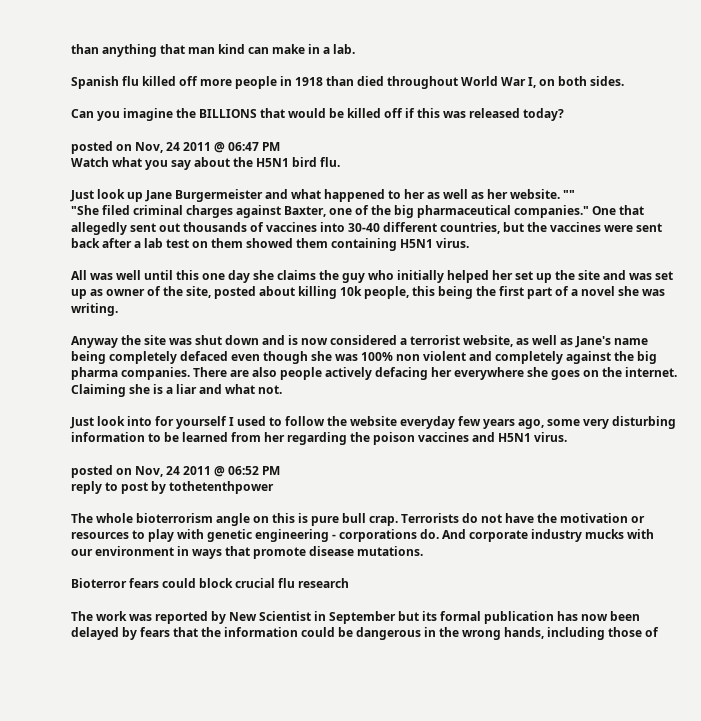than anything that man kind can make in a lab.

Spanish flu killed off more people in 1918 than died throughout World War I, on both sides.

Can you imagine the BILLIONS that would be killed off if this was released today?

posted on Nov, 24 2011 @ 06:47 PM
Watch what you say about the H5N1 bird flu.

Just look up Jane Burgermeister and what happened to her as well as her website. ""
"She filed criminal charges against Baxter, one of the big pharmaceutical companies." One that allegedly sent out thousands of vaccines into 30-40 different countries, but the vaccines were sent back after a lab test on them showed them containing H5N1 virus.

All was well until this one day she claims the guy who initially helped her set up the site and was set up as owner of the site, posted about killing 10k people, this being the first part of a novel she was writing.

Anyway the site was shut down and is now considered a terrorist website, as well as Jane's name being completely defaced even though she was 100% non violent and completely against the big pharma companies. There are also people actively defacing her everywhere she goes on the internet. Claiming she is a liar and what not.

Just look into for yourself I used to follow the website everyday few years ago, some very disturbing information to be learned from her regarding the poison vaccines and H5N1 virus.

posted on Nov, 24 2011 @ 06:52 PM
reply to post by tothetenthpower

The whole bioterrorism angle on this is pure bull crap. Terrorists do not have the motivation or resources to play with genetic engineering - corporations do. And corporate industry mucks with our environment in ways that promote disease mutations.

Bioterror fears could block crucial flu research

The work was reported by New Scientist in September but its formal publication has now been delayed by fears that the information could be dangerous in the wrong hands, including those of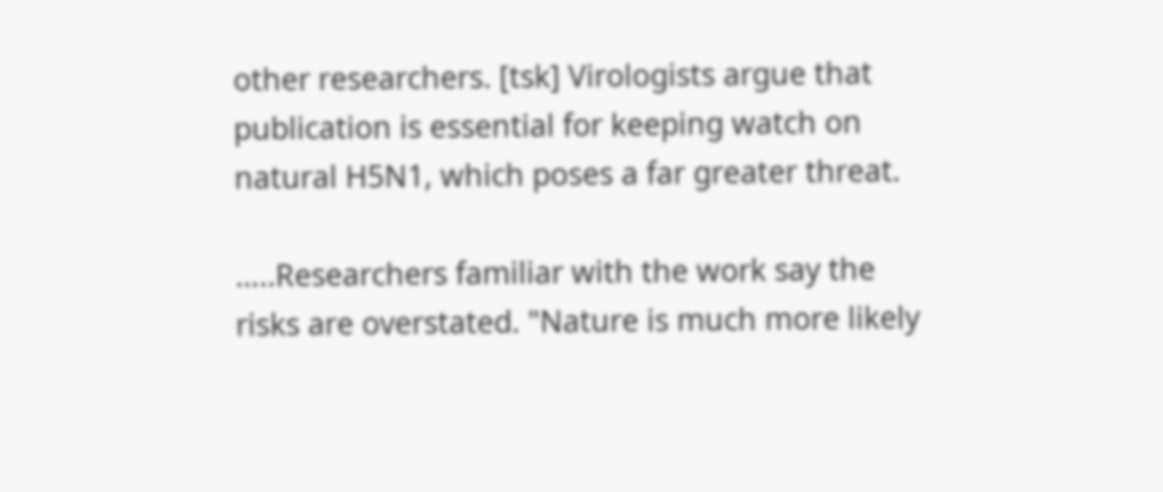other researchers. [tsk] Virologists argue that publication is essential for keeping watch on natural H5N1, which poses a far greater threat.

…..Researchers familiar with the work say the risks are overstated. "Nature is much more likely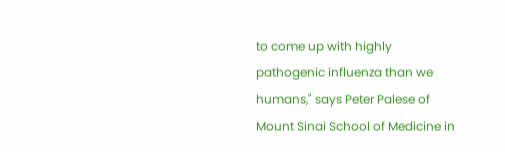to come up with highly pathogenic influenza than we humans," says Peter Palese of Mount Sinai School of Medicine in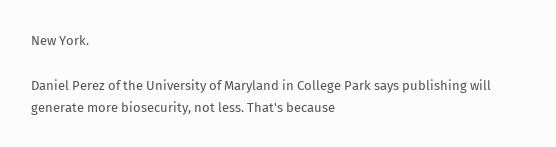New York.

Daniel Perez of the University of Maryland in College Park says publishing will generate more biosecurity, not less. That's because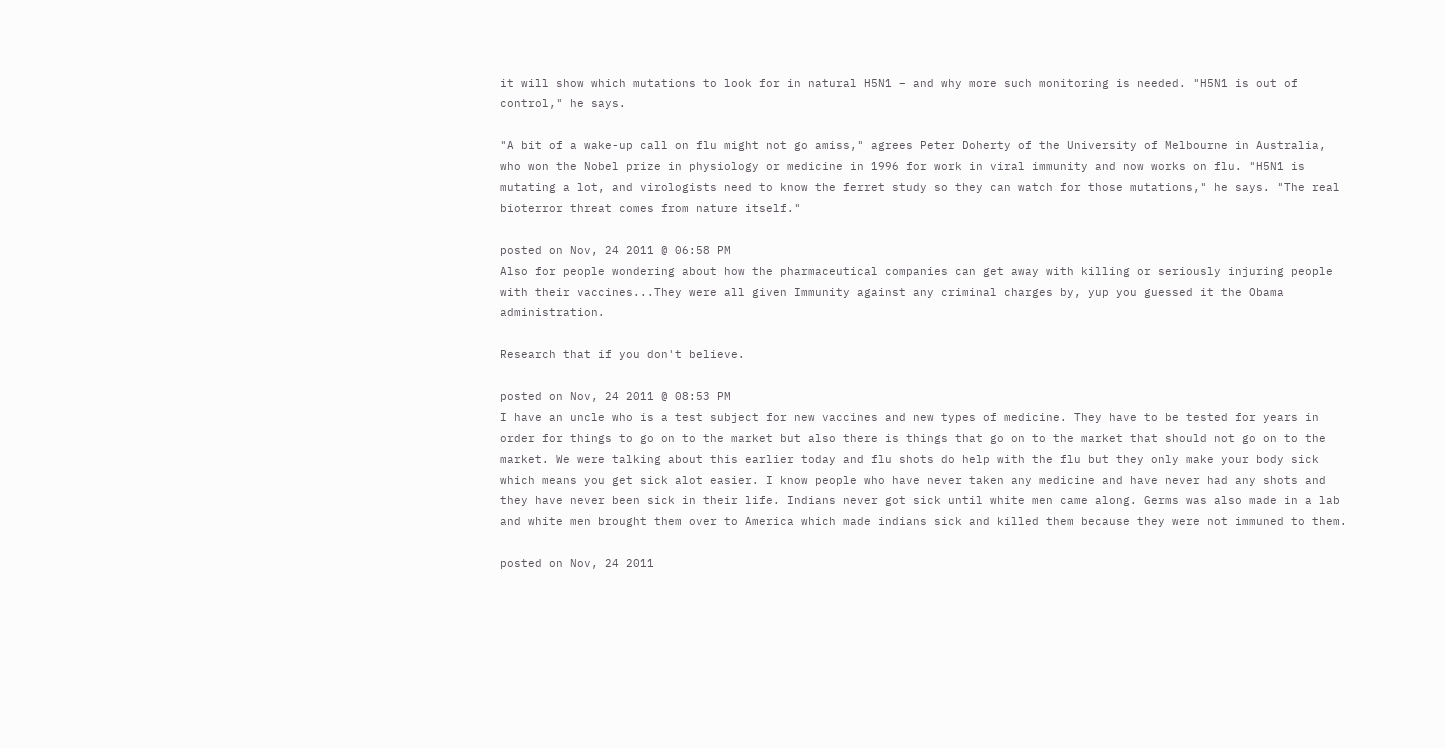it will show which mutations to look for in natural H5N1 – and why more such monitoring is needed. "H5N1 is out of control," he says.

"A bit of a wake-up call on flu might not go amiss," agrees Peter Doherty of the University of Melbourne in Australia, who won the Nobel prize in physiology or medicine in 1996 for work in viral immunity and now works on flu. "H5N1 is mutating a lot, and virologists need to know the ferret study so they can watch for those mutations," he says. "The real bioterror threat comes from nature itself."

posted on Nov, 24 2011 @ 06:58 PM
Also for people wondering about how the pharmaceutical companies can get away with killing or seriously injuring people with their vaccines...They were all given Immunity against any criminal charges by, yup you guessed it the Obama administration.

Research that if you don't believe.

posted on Nov, 24 2011 @ 08:53 PM
I have an uncle who is a test subject for new vaccines and new types of medicine. They have to be tested for years in order for things to go on to the market but also there is things that go on to the market that should not go on to the market. We were talking about this earlier today and flu shots do help with the flu but they only make your body sick which means you get sick alot easier. I know people who have never taken any medicine and have never had any shots and they have never been sick in their life. Indians never got sick until white men came along. Germs was also made in a lab and white men brought them over to America which made indians sick and killed them because they were not immuned to them.

posted on Nov, 24 2011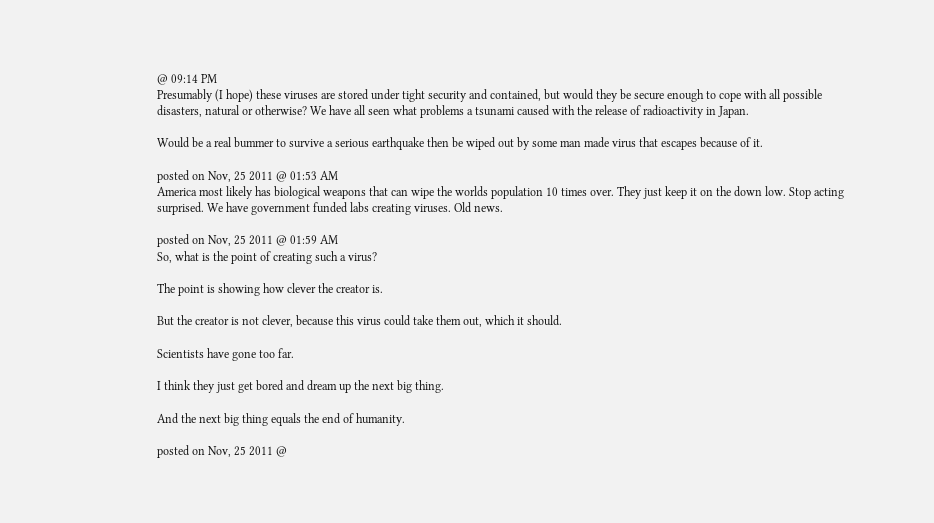@ 09:14 PM
Presumably (I hope) these viruses are stored under tight security and contained, but would they be secure enough to cope with all possible disasters, natural or otherwise? We have all seen what problems a tsunami caused with the release of radioactivity in Japan.

Would be a real bummer to survive a serious earthquake then be wiped out by some man made virus that escapes because of it.

posted on Nov, 25 2011 @ 01:53 AM
America most likely has biological weapons that can wipe the worlds population 10 times over. They just keep it on the down low. Stop acting surprised. We have government funded labs creating viruses. Old news.

posted on Nov, 25 2011 @ 01:59 AM
So, what is the point of creating such a virus?

The point is showing how clever the creator is.

But the creator is not clever, because this virus could take them out, which it should.

Scientists have gone too far.

I think they just get bored and dream up the next big thing.

And the next big thing equals the end of humanity.

posted on Nov, 25 2011 @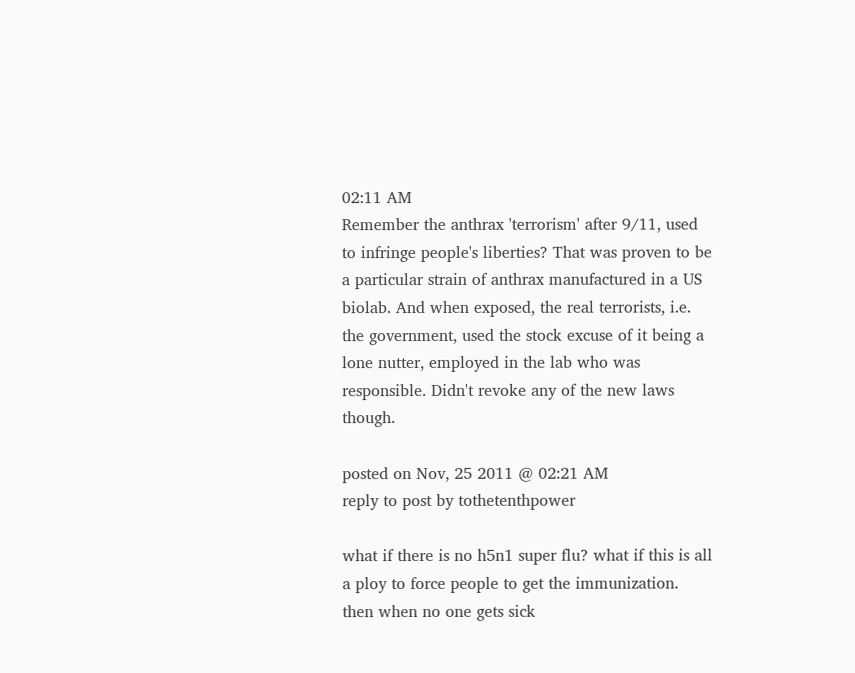02:11 AM
Remember the anthrax 'terrorism' after 9/11, used to infringe people's liberties? That was proven to be a particular strain of anthrax manufactured in a US biolab. And when exposed, the real terrorists, i.e. the government, used the stock excuse of it being a lone nutter, employed in the lab who was responsible. Didn't revoke any of the new laws though.

posted on Nov, 25 2011 @ 02:21 AM
reply to post by tothetenthpower

what if there is no h5n1 super flu? what if this is all a ploy to force people to get the immunization. then when no one gets sick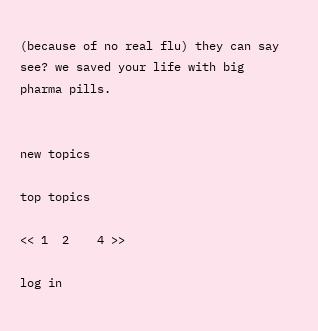(because of no real flu) they can say see? we saved your life with big pharma pills.


new topics

top topics

<< 1  2    4 >>

log in